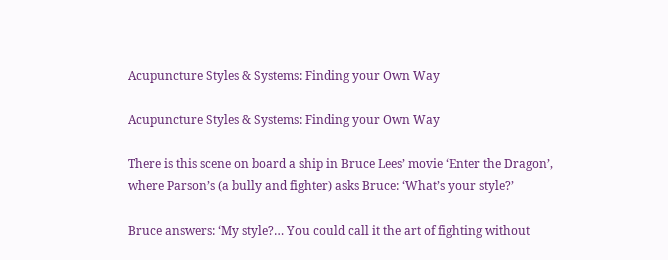Acupuncture Styles & Systems: Finding your Own Way

Acupuncture Styles & Systems: Finding your Own Way

There is this scene on board a ship in Bruce Lees’ movie ‘Enter the Dragon’, where Parson’s (a bully and fighter) asks Bruce: ‘What’s your style?’

Bruce answers: ‘My style?… You could call it the art of fighting without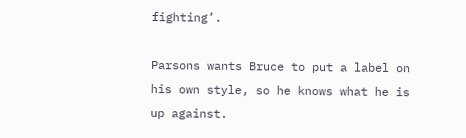fighting’.

Parsons wants Bruce to put a label on his own style, so he knows what he is up against.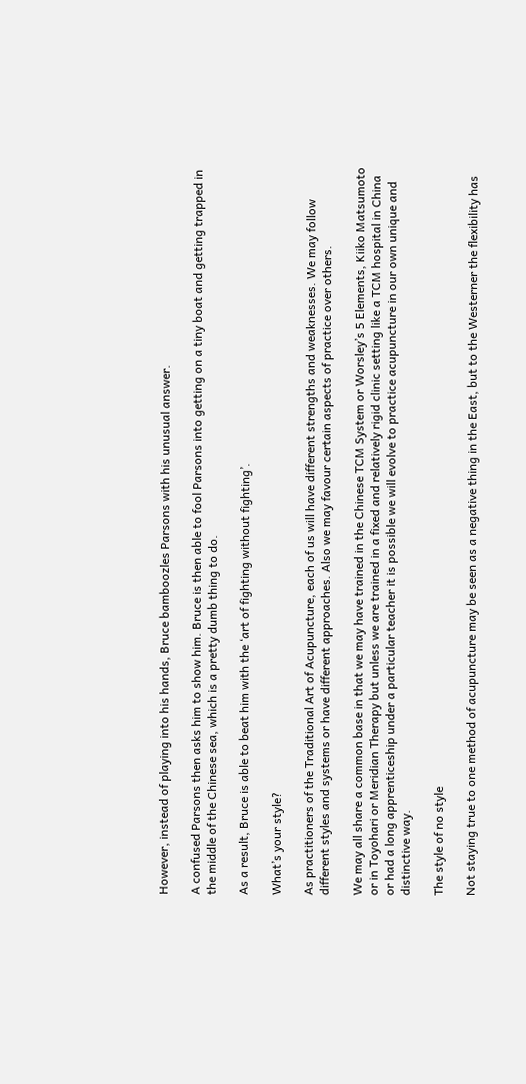However, instead of playing into his hands, Bruce bamboozles Parsons with his unusual answer.

A confused Parsons then asks him to show him. Bruce is then able to fool Parsons into getting on a tiny boat and getting trapped in the middle of the Chinese sea, which is a pretty dumb thing to do.

As a result, Bruce is able to beat him with the ‘art of fighting without fighting’.

What’s your style?

As practitioners of the Traditional Art of Acupuncture, each of us will have different strengths and weaknesses. We may follow different styles and systems or have different approaches. Also we may favour certain aspects of practice over others.

We may all share a common base in that we may have trained in the Chinese TCM System or Worsley’s 5 Elements, Kiiko Matsumoto or in Toyohari or Meridian Therapy but unless we are trained in a fixed and relatively rigid clinic setting like a TCM hospital in China or had a long apprenticeship under a particular teacher it is possible we will evolve to practice acupuncture in our own unique and distinctive way.

The style of no style

Not staying true to one method of acupuncture may be seen as a negative thing in the East, but to the Westerner the flexibility has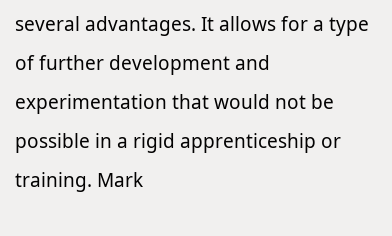several advantages. It allows for a type of further development and experimentation that would not be possible in a rigid apprenticeship or training. Mark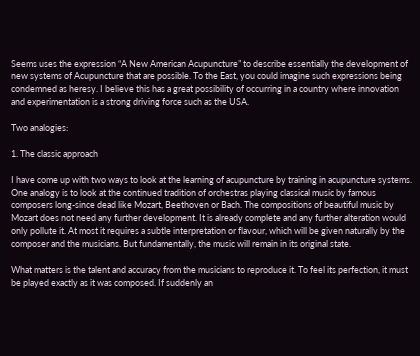Seems uses the expression “A New American Acupuncture” to describe essentially the development of new systems of Acupuncture that are possible. To the East, you could imagine such expressions being condemned as heresy. I believe this has a great possibility of occurring in a country where innovation and experimentation is a strong driving force such as the USA.

Two analogies:

1. The classic approach

I have come up with two ways to look at the learning of acupuncture by training in acupuncture systems. One analogy is to look at the continued tradition of orchestras playing classical music by famous composers long-since dead like Mozart, Beethoven or Bach. The compositions of beautiful music by Mozart does not need any further development. It is already complete and any further alteration would only pollute it. At most it requires a subtle interpretation or flavour, which will be given naturally by the composer and the musicians. But fundamentally, the music will remain in its original state.

What matters is the talent and accuracy from the musicians to reproduce it. To feel its perfection, it must be played exactly as it was composed. If suddenly an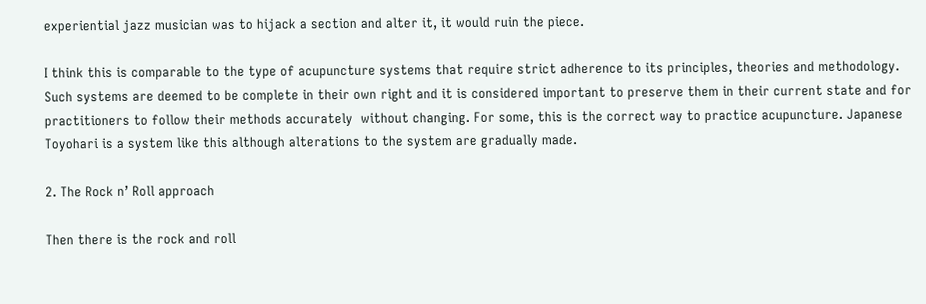experiential jazz musician was to hijack a section and alter it, it would ruin the piece.

I think this is comparable to the type of acupuncture systems that require strict adherence to its principles, theories and methodology. Such systems are deemed to be complete in their own right and it is considered important to preserve them in their current state and for practitioners to follow their methods accurately  without changing. For some, this is the correct way to practice acupuncture. Japanese Toyohari is a system like this although alterations to the system are gradually made.

2. The Rock n’ Roll approach

Then there is the rock and roll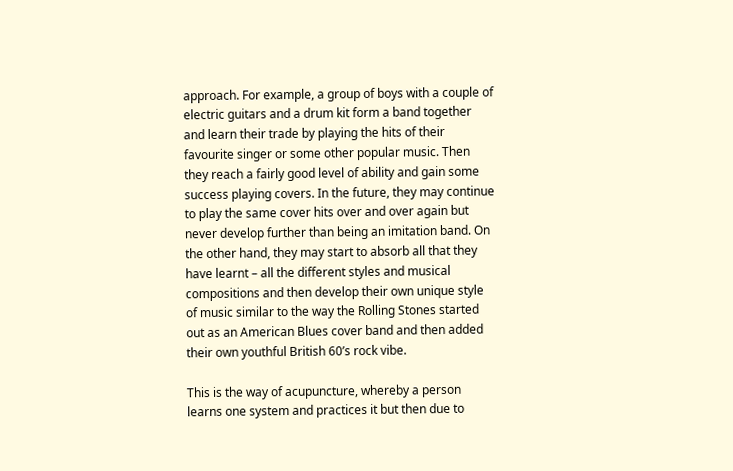approach. For example, a group of boys with a couple of electric guitars and a drum kit form a band together and learn their trade by playing the hits of their favourite singer or some other popular music. Then they reach a fairly good level of ability and gain some success playing covers. In the future, they may continue to play the same cover hits over and over again but never develop further than being an imitation band. On the other hand, they may start to absorb all that they have learnt – all the different styles and musical compositions and then develop their own unique style of music similar to the way the Rolling Stones started out as an American Blues cover band and then added their own youthful British 60’s rock vibe.

This is the way of acupuncture, whereby a person learns one system and practices it but then due to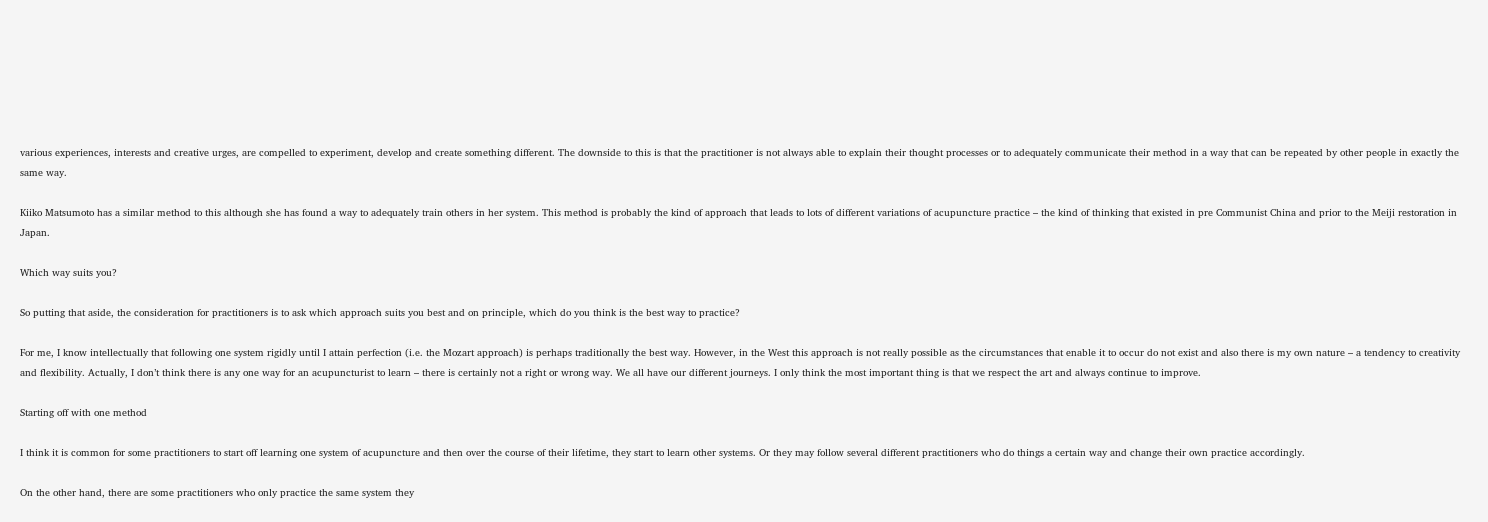various experiences, interests and creative urges, are compelled to experiment, develop and create something different. The downside to this is that the practitioner is not always able to explain their thought processes or to adequately communicate their method in a way that can be repeated by other people in exactly the same way.

Kiiko Matsumoto has a similar method to this although she has found a way to adequately train others in her system. This method is probably the kind of approach that leads to lots of different variations of acupuncture practice – the kind of thinking that existed in pre Communist China and prior to the Meiji restoration in Japan.

Which way suits you?

So putting that aside, the consideration for practitioners is to ask which approach suits you best and on principle, which do you think is the best way to practice?

For me, I know intellectually that following one system rigidly until I attain perfection (i.e. the Mozart approach) is perhaps traditionally the best way. However, in the West this approach is not really possible as the circumstances that enable it to occur do not exist and also there is my own nature – a tendency to creativity and flexibility. Actually, I don’t think there is any one way for an acupuncturist to learn – there is certainly not a right or wrong way. We all have our different journeys. I only think the most important thing is that we respect the art and always continue to improve.

Starting off with one method

I think it is common for some practitioners to start off learning one system of acupuncture and then over the course of their lifetime, they start to learn other systems. Or they may follow several different practitioners who do things a certain way and change their own practice accordingly.

On the other hand, there are some practitioners who only practice the same system they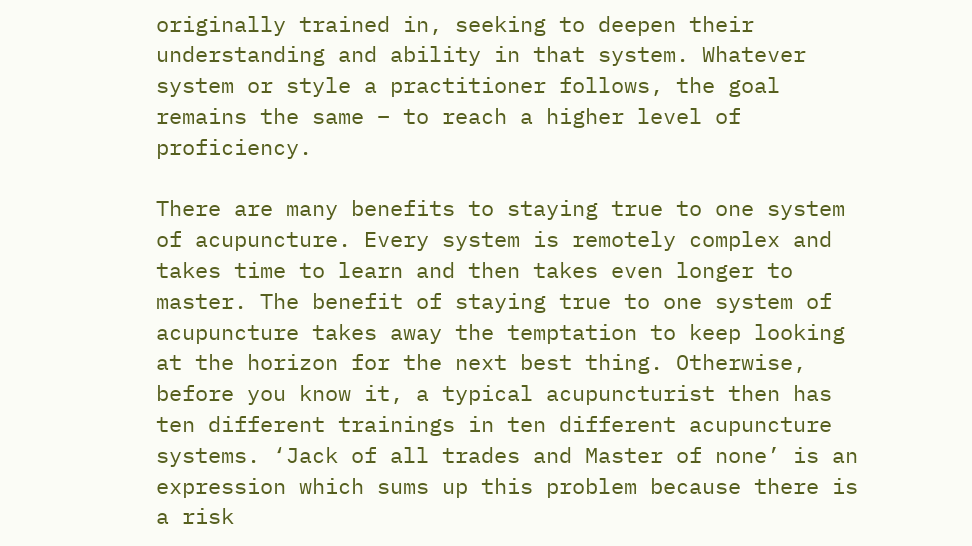originally trained in, seeking to deepen their understanding and ability in that system. Whatever system or style a practitioner follows, the goal remains the same – to reach a higher level of proficiency.

There are many benefits to staying true to one system of acupuncture. Every system is remotely complex and takes time to learn and then takes even longer to master. The benefit of staying true to one system of acupuncture takes away the temptation to keep looking at the horizon for the next best thing. Otherwise, before you know it, a typical acupuncturist then has ten different trainings in ten different acupuncture systems. ‘Jack of all trades and Master of none’ is an expression which sums up this problem because there is a risk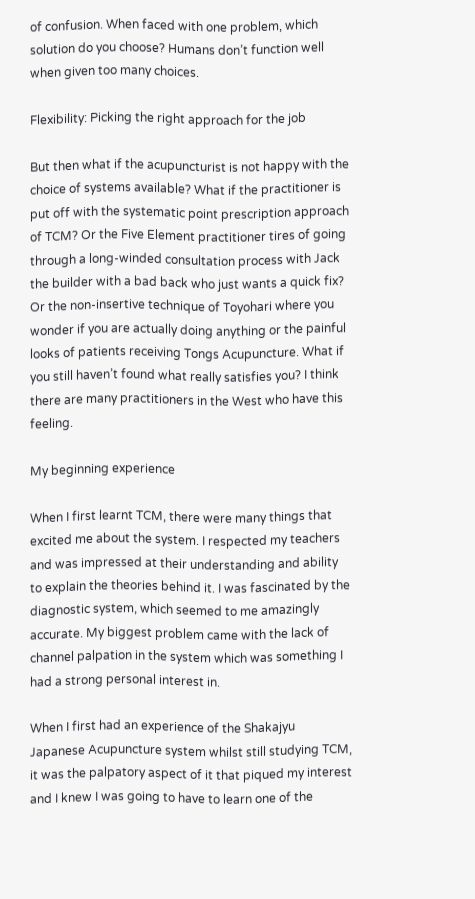of confusion. When faced with one problem, which solution do you choose? Humans don’t function well when given too many choices.

Flexibility: Picking the right approach for the job

But then what if the acupuncturist is not happy with the choice of systems available? What if the practitioner is put off with the systematic point prescription approach of TCM? Or the Five Element practitioner tires of going through a long-winded consultation process with Jack the builder with a bad back who just wants a quick fix? Or the non-insertive technique of Toyohari where you wonder if you are actually doing anything or the painful looks of patients receiving Tongs Acupuncture. What if you still haven’t found what really satisfies you? I think there are many practitioners in the West who have this feeling.

My beginning experience

When I first learnt TCM, there were many things that excited me about the system. I respected my teachers and was impressed at their understanding and ability to explain the theories behind it. I was fascinated by the diagnostic system, which seemed to me amazingly accurate. My biggest problem came with the lack of channel palpation in the system which was something I had a strong personal interest in.

When I first had an experience of the Shakajyu Japanese Acupuncture system whilst still studying TCM, it was the palpatory aspect of it that piqued my interest and I knew I was going to have to learn one of the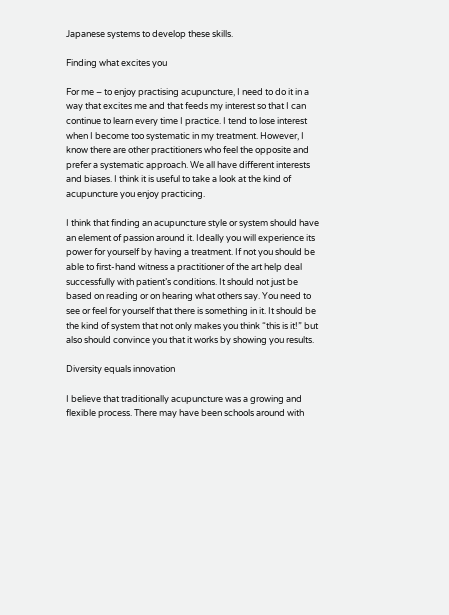Japanese systems to develop these skills.

Finding what excites you

For me – to enjoy practising acupuncture, I need to do it in a way that excites me and that feeds my interest so that I can continue to learn every time I practice. I tend to lose interest when I become too systematic in my treatment. However, I know there are other practitioners who feel the opposite and prefer a systematic approach. We all have different interests and biases. I think it is useful to take a look at the kind of acupuncture you enjoy practicing.

I think that finding an acupuncture style or system should have an element of passion around it. Ideally you will experience its power for yourself by having a treatment. If not you should be able to first-hand witness a practitioner of the art help deal successfully with patient’s conditions. It should not just be based on reading or on hearing what others say. You need to see or feel for yourself that there is something in it. It should be the kind of system that not only makes you think “this is it!” but also should convince you that it works by showing you results.

Diversity equals innovation

I believe that traditionally acupuncture was a growing and flexible process. There may have been schools around with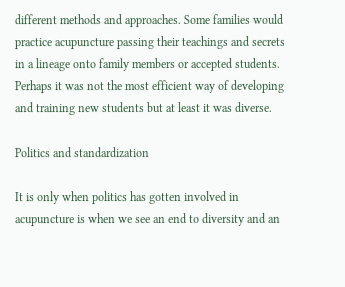different methods and approaches. Some families would practice acupuncture passing their teachings and secrets in a lineage onto family members or accepted students. Perhaps it was not the most efficient way of developing and training new students but at least it was diverse.

Politics and standardization

It is only when politics has gotten involved in acupuncture is when we see an end to diversity and an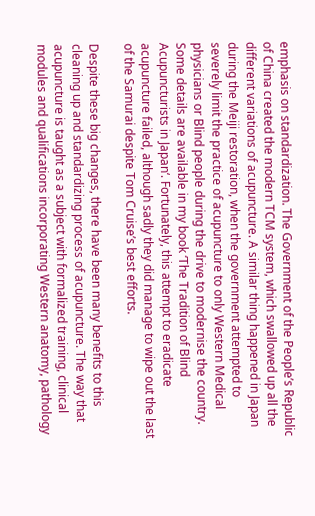emphasis on standardization. The Government of the People’s Republic of China created the modern TCM system, which swallowed up all the different variations of acupuncture. A similar thing happened in Japan during the Meiji restoration, when the government attempted to severely limit the practice of acupuncture to only Western Medical physicians or Blind people during the drive to modernise the country. Some details are available in my book ‘The Tradition of Blind Acupuncturists in Japan‘. Fortunately, this attempt to eradicate acupuncture failed, although sadly they did manage to wipe out the last of the Samurai despite Tom Cruise’s best efforts.

Despite these big changes, there have been many benefits to this cleaning up and standardizing process of acupuncture. The way that acupuncture is taught as a subject with formalized training, clinical modules and qualifications incorporating Western anatomy, pathology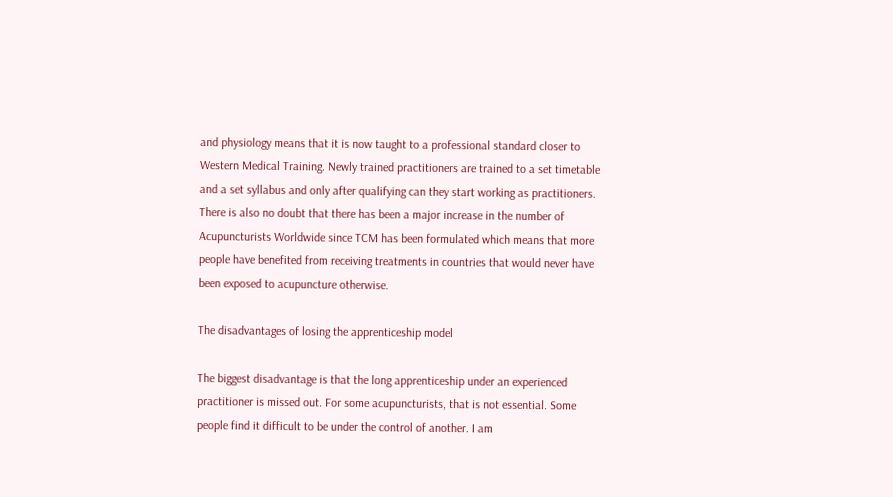and physiology means that it is now taught to a professional standard closer to Western Medical Training. Newly trained practitioners are trained to a set timetable and a set syllabus and only after qualifying can they start working as practitioners. There is also no doubt that there has been a major increase in the number of Acupuncturists Worldwide since TCM has been formulated which means that more people have benefited from receiving treatments in countries that would never have been exposed to acupuncture otherwise.

The disadvantages of losing the apprenticeship model

The biggest disadvantage is that the long apprenticeship under an experienced practitioner is missed out. For some acupuncturists, that is not essential. Some people find it difficult to be under the control of another. I am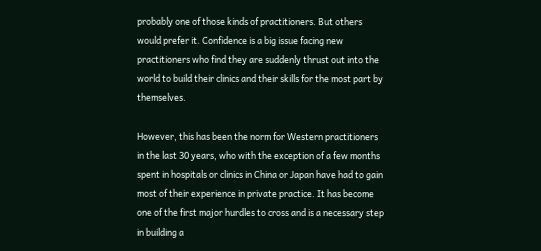probably one of those kinds of practitioners. But others would prefer it. Confidence is a big issue facing new practitioners who find they are suddenly thrust out into the world to build their clinics and their skills for the most part by themselves.

However, this has been the norm for Western practitioners in the last 30 years, who with the exception of a few months spent in hospitals or clinics in China or Japan have had to gain most of their experience in private practice. It has become one of the first major hurdles to cross and is a necessary step in building a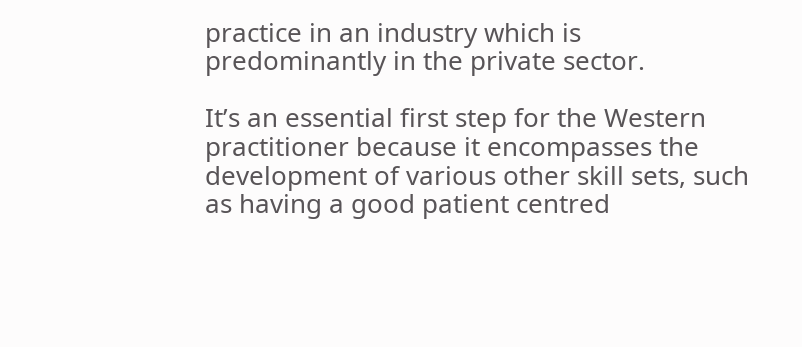practice in an industry which is predominantly in the private sector.

It’s an essential first step for the Western practitioner because it encompasses the development of various other skill sets, such as having a good patient centred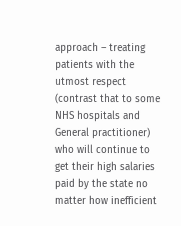approach – treating patients with the utmost respect (contrast that to some NHS hospitals and General practitioner) who will continue to get their high salaries paid by the state no matter how inefficient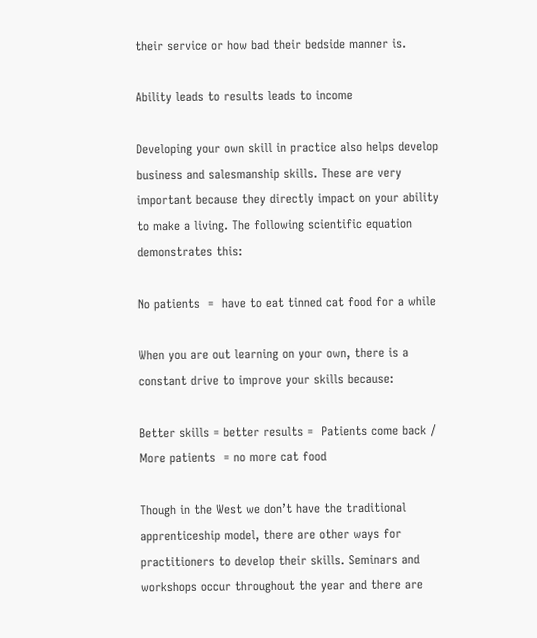their service or how bad their bedside manner is.

Ability leads to results leads to income

Developing your own skill in practice also helps develop business and salesmanship skills. These are very important because they directly impact on your ability to make a living. The following scientific equation demonstrates this:

No patients  =  have to eat tinned cat food for a while

When you are out learning on your own, there is a constant drive to improve your skills because:

Better skills = better results =  Patients come back / More patients  = no more cat food

Though in the West we don’t have the traditional apprenticeship model, there are other ways for practitioners to develop their skills. Seminars and workshops occur throughout the year and there are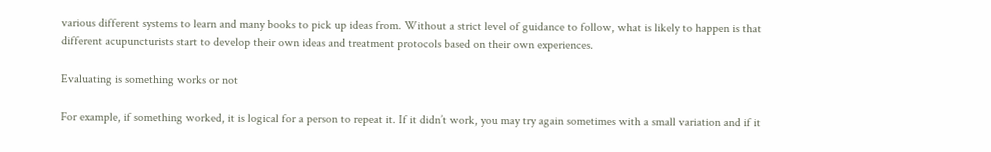various different systems to learn and many books to pick up ideas from. Without a strict level of guidance to follow, what is likely to happen is that different acupuncturists start to develop their own ideas and treatment protocols based on their own experiences.

Evaluating is something works or not

For example, if something worked, it is logical for a person to repeat it. If it didn’t work, you may try again sometimes with a small variation and if it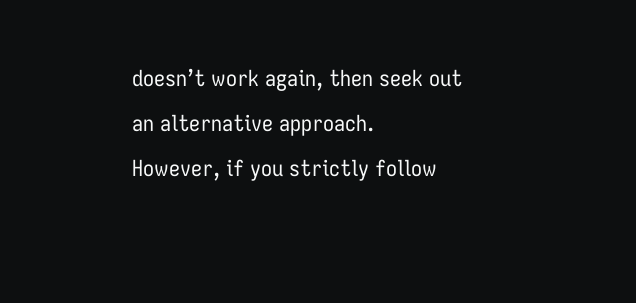doesn’t work again, then seek out an alternative approach. However, if you strictly follow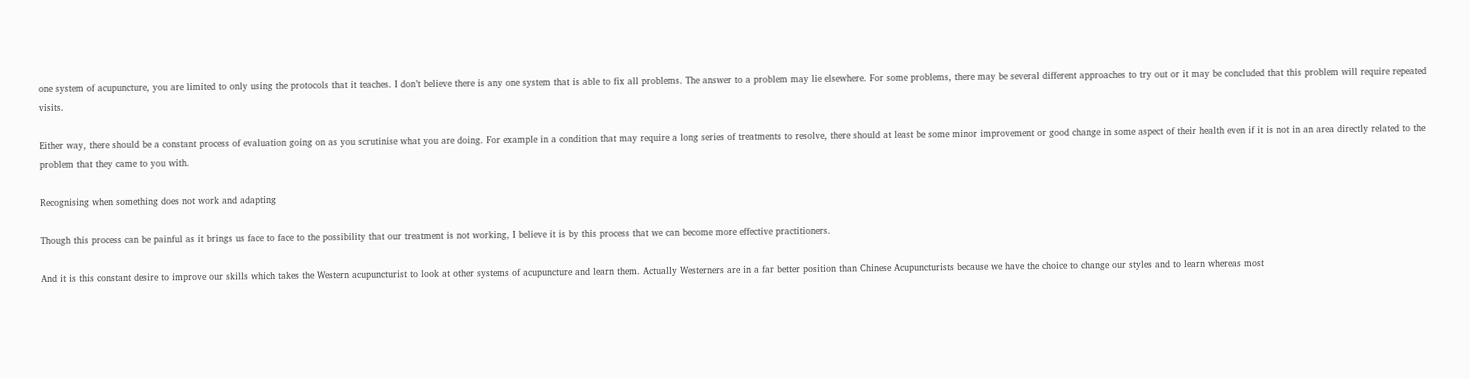one system of acupuncture, you are limited to only using the protocols that it teaches. I don’t believe there is any one system that is able to fix all problems. The answer to a problem may lie elsewhere. For some problems, there may be several different approaches to try out or it may be concluded that this problem will require repeated visits.

Either way, there should be a constant process of evaluation going on as you scrutinise what you are doing. For example in a condition that may require a long series of treatments to resolve, there should at least be some minor improvement or good change in some aspect of their health even if it is not in an area directly related to the problem that they came to you with.

Recognising when something does not work and adapting

Though this process can be painful as it brings us face to face to the possibility that our treatment is not working, I believe it is by this process that we can become more effective practitioners.

And it is this constant desire to improve our skills which takes the Western acupuncturist to look at other systems of acupuncture and learn them. Actually Westerners are in a far better position than Chinese Acupuncturists because we have the choice to change our styles and to learn whereas most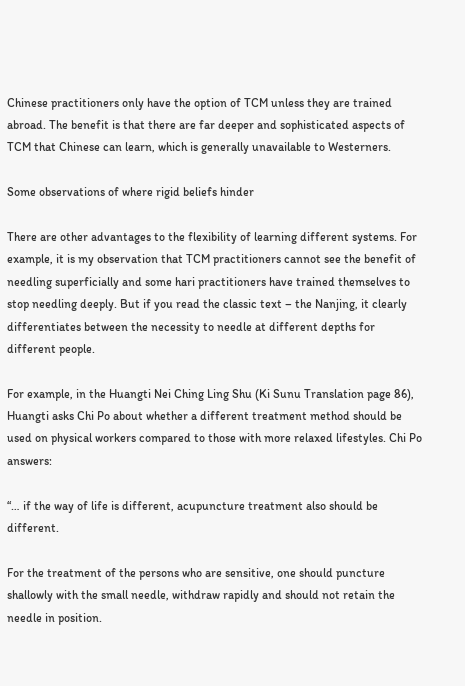Chinese practitioners only have the option of TCM unless they are trained abroad. The benefit is that there are far deeper and sophisticated aspects of TCM that Chinese can learn, which is generally unavailable to Westerners.

Some observations of where rigid beliefs hinder

There are other advantages to the flexibility of learning different systems. For example, it is my observation that TCM practitioners cannot see the benefit of needling superficially and some hari practitioners have trained themselves to stop needling deeply. But if you read the classic text – the Nanjing, it clearly differentiates between the necessity to needle at different depths for different people.

For example, in the Huangti Nei Ching Ling Shu (Ki Sunu Translation page 86), Huangti asks Chi Po about whether a different treatment method should be used on physical workers compared to those with more relaxed lifestyles. Chi Po answers:

“… if the way of life is different, acupuncture treatment also should be different.

For the treatment of the persons who are sensitive, one should puncture shallowly with the small needle, withdraw rapidly and should not retain the needle in position.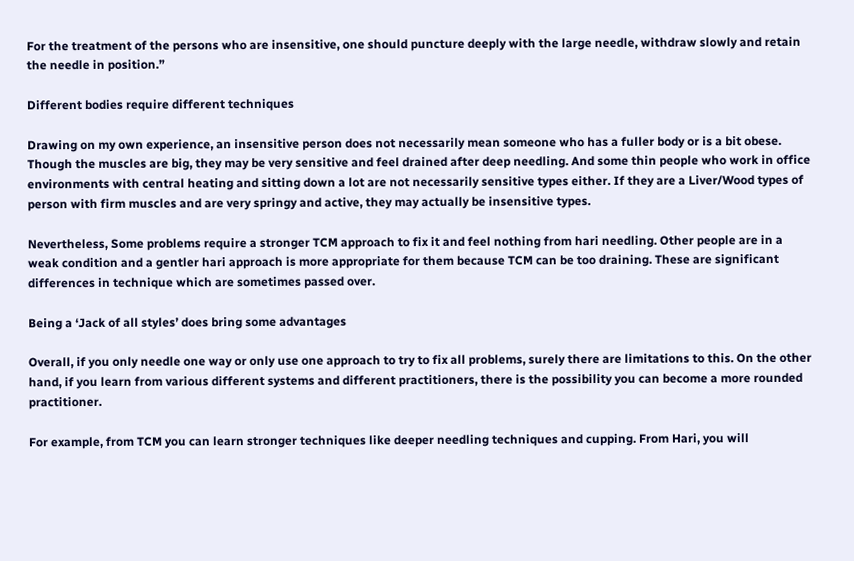For the treatment of the persons who are insensitive, one should puncture deeply with the large needle, withdraw slowly and retain the needle in position.”

Different bodies require different techniques

Drawing on my own experience, an insensitive person does not necessarily mean someone who has a fuller body or is a bit obese. Though the muscles are big, they may be very sensitive and feel drained after deep needling. And some thin people who work in office environments with central heating and sitting down a lot are not necessarily sensitive types either. If they are a Liver/Wood types of person with firm muscles and are very springy and active, they may actually be insensitive types.

Nevertheless, Some problems require a stronger TCM approach to fix it and feel nothing from hari needling. Other people are in a weak condition and a gentler hari approach is more appropriate for them because TCM can be too draining. These are significant differences in technique which are sometimes passed over.

Being a ‘Jack of all styles’ does bring some advantages

Overall, if you only needle one way or only use one approach to try to fix all problems, surely there are limitations to this. On the other hand, if you learn from various different systems and different practitioners, there is the possibility you can become a more rounded practitioner.

For example, from TCM you can learn stronger techniques like deeper needling techniques and cupping. From Hari, you will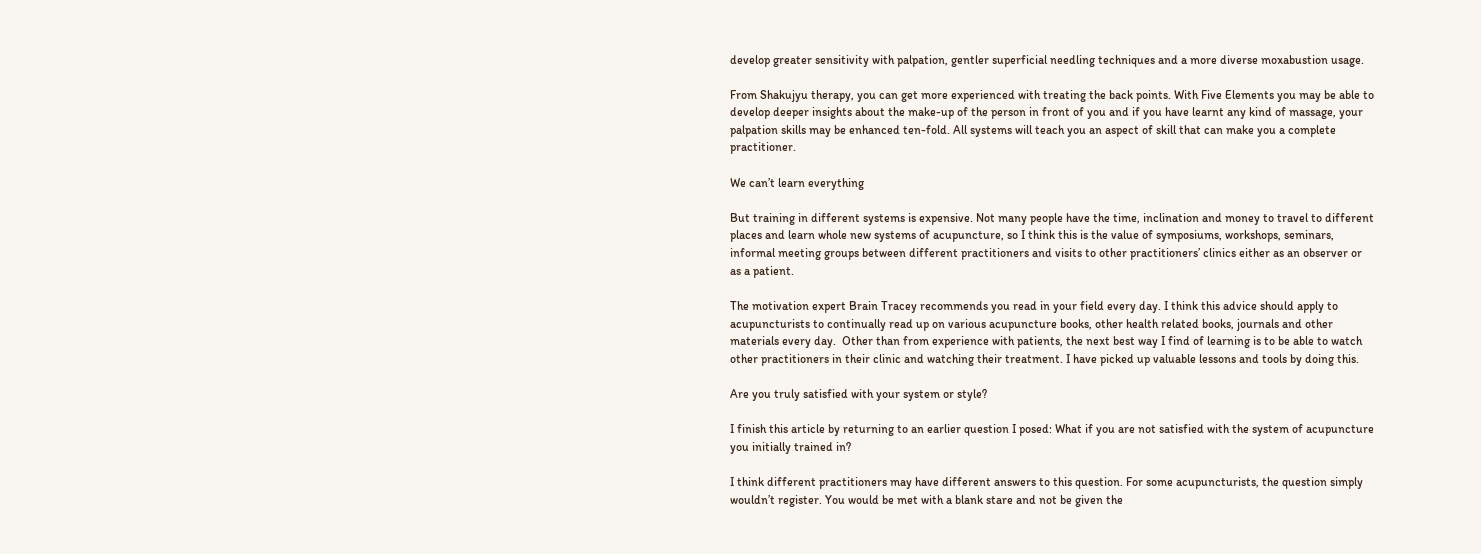develop greater sensitivity with palpation, gentler superficial needling techniques and a more diverse moxabustion usage.

From Shakujyu therapy, you can get more experienced with treating the back points. With Five Elements you may be able to develop deeper insights about the make-up of the person in front of you and if you have learnt any kind of massage, your palpation skills may be enhanced ten-fold. All systems will teach you an aspect of skill that can make you a complete practitioner.

We can’t learn everything

But training in different systems is expensive. Not many people have the time, inclination and money to travel to different places and learn whole new systems of acupuncture, so I think this is the value of symposiums, workshops, seminars, informal meeting groups between different practitioners and visits to other practitioners’ clinics either as an observer or as a patient.

The motivation expert Brain Tracey recommends you read in your field every day. I think this advice should apply to acupuncturists to continually read up on various acupuncture books, other health related books, journals and other materials every day.  Other than from experience with patients, the next best way I find of learning is to be able to watch other practitioners in their clinic and watching their treatment. I have picked up valuable lessons and tools by doing this.

Are you truly satisfied with your system or style?

I finish this article by returning to an earlier question I posed: What if you are not satisfied with the system of acupuncture you initially trained in?

I think different practitioners may have different answers to this question. For some acupuncturists, the question simply wouldn’t register. You would be met with a blank stare and not be given the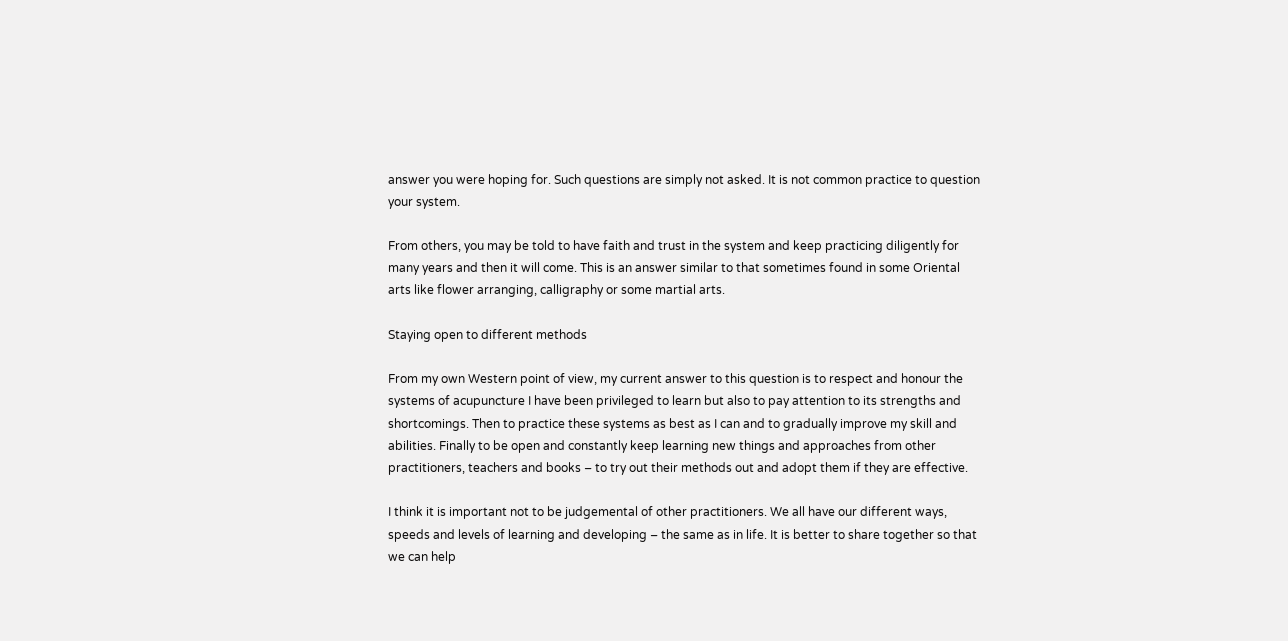answer you were hoping for. Such questions are simply not asked. It is not common practice to question your system.

From others, you may be told to have faith and trust in the system and keep practicing diligently for many years and then it will come. This is an answer similar to that sometimes found in some Oriental arts like flower arranging, calligraphy or some martial arts.

Staying open to different methods

From my own Western point of view, my current answer to this question is to respect and honour the systems of acupuncture I have been privileged to learn but also to pay attention to its strengths and shortcomings. Then to practice these systems as best as I can and to gradually improve my skill and abilities. Finally to be open and constantly keep learning new things and approaches from other practitioners, teachers and books – to try out their methods out and adopt them if they are effective.

I think it is important not to be judgemental of other practitioners. We all have our different ways, speeds and levels of learning and developing – the same as in life. It is better to share together so that we can help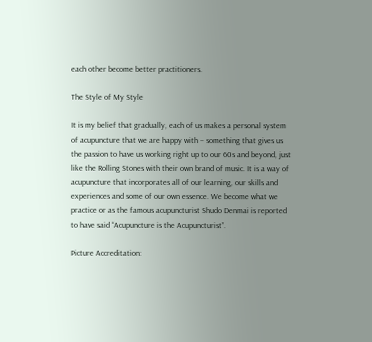each other become better practitioners.

The Style of My Style

It is my belief that gradually, each of us makes a personal system of acupuncture that we are happy with – something that gives us the passion to have us working right up to our 60s and beyond, just like the Rolling Stones with their own brand of music. It is a way of acupuncture that incorporates all of our learning, our skills and experiences and some of our own essence. We become what we practice or as the famous acupuncturist Shudo Denmai is reported to have said “Acupuncture is the Acupuncturist”.

Picture Accreditation: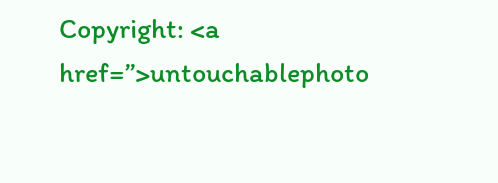Copyright: <a href=’’>untouchablephoto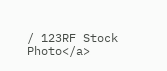/ 123RF Stock Photo</a>